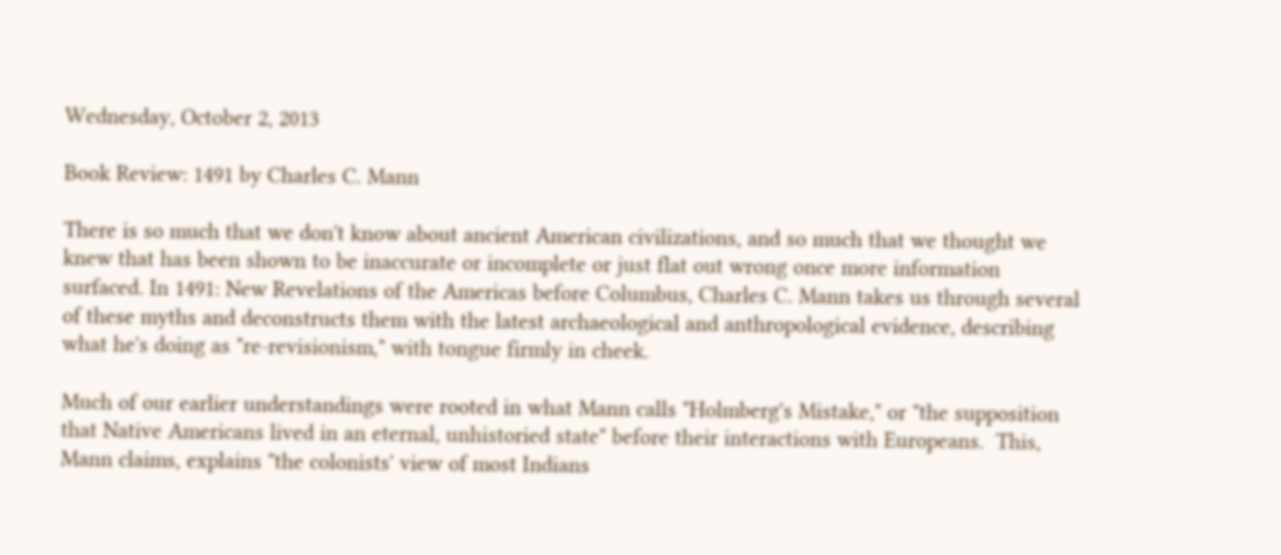Wednesday, October 2, 2013

Book Review: 1491 by Charles C. Mann

There is so much that we don't know about ancient American civilizations, and so much that we thought we knew that has been shown to be inaccurate or incomplete or just flat out wrong once more information surfaced. In 1491: New Revelations of the Americas before Columbus, Charles C. Mann takes us through several of these myths and deconstructs them with the latest archaeological and anthropological evidence, describing what he's doing as "re-revisionism," with tongue firmly in cheek.

Much of our earlier understandings were rooted in what Mann calls "Holmberg's Mistake," or "the supposition that Native Americans lived in an eternal, unhistoried state" before their interactions with Europeans.  This, Mann claims, explains "the colonists' view of most Indians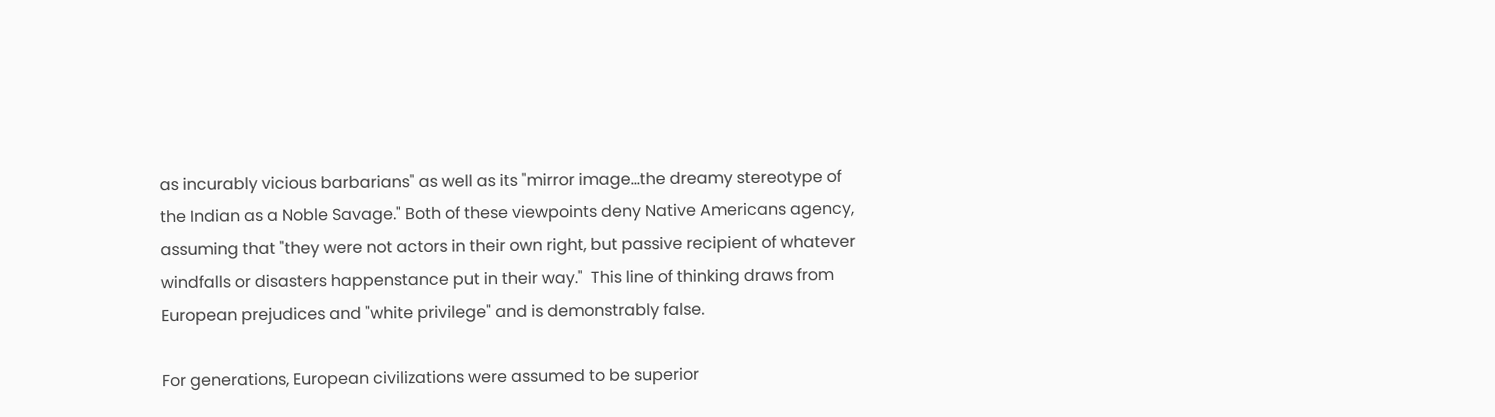as incurably vicious barbarians" as well as its "mirror image...the dreamy stereotype of the Indian as a Noble Savage." Both of these viewpoints deny Native Americans agency, assuming that "they were not actors in their own right, but passive recipient of whatever windfalls or disasters happenstance put in their way."  This line of thinking draws from European prejudices and "white privilege" and is demonstrably false.

For generations, European civilizations were assumed to be superior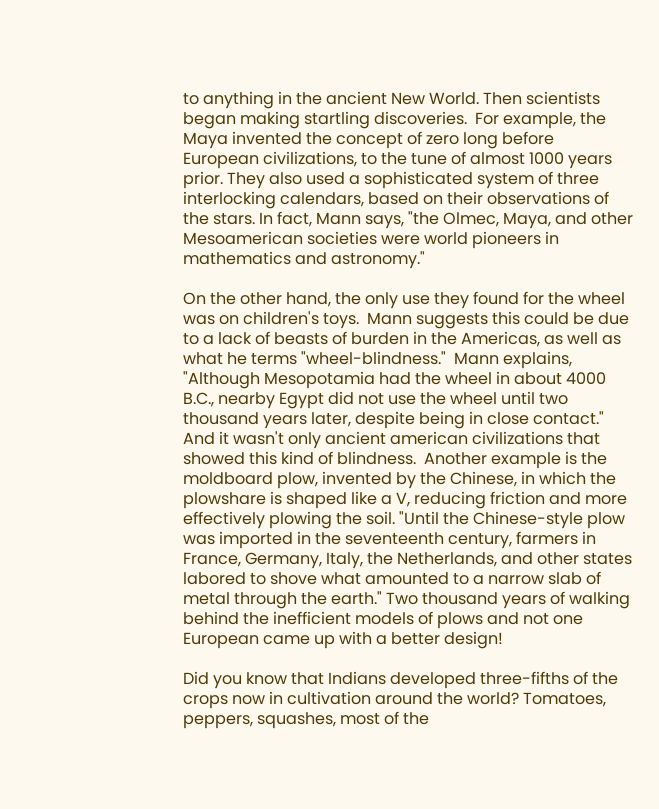to anything in the ancient New World. Then scientists began making startling discoveries.  For example, the Maya invented the concept of zero long before European civilizations, to the tune of almost 1000 years prior. They also used a sophisticated system of three interlocking calendars, based on their observations of the stars. In fact, Mann says, "the Olmec, Maya, and other Mesoamerican societies were world pioneers in mathematics and astronomy."

On the other hand, the only use they found for the wheel was on children's toys.  Mann suggests this could be due to a lack of beasts of burden in the Americas, as well as what he terms "wheel-blindness."  Mann explains, "Although Mesopotamia had the wheel in about 4000 B.C., nearby Egypt did not use the wheel until two thousand years later, despite being in close contact." And it wasn't only ancient american civilizations that showed this kind of blindness.  Another example is the moldboard plow, invented by the Chinese, in which the plowshare is shaped like a V, reducing friction and more effectively plowing the soil. "Until the Chinese-style plow was imported in the seventeenth century, farmers in France, Germany, Italy, the Netherlands, and other states labored to shove what amounted to a narrow slab of metal through the earth." Two thousand years of walking behind the inefficient models of plows and not one European came up with a better design!

Did you know that Indians developed three-fifths of the crops now in cultivation around the world? Tomatoes, peppers, squashes, most of the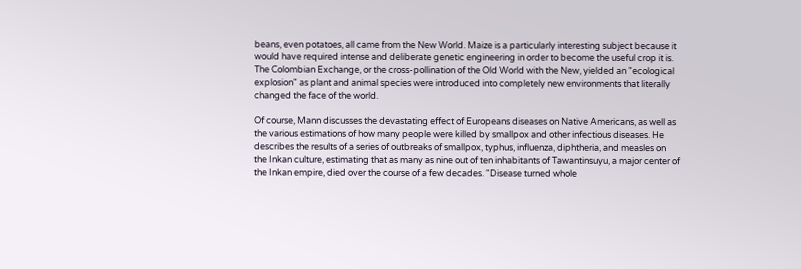beans, even potatoes, all came from the New World. Maize is a particularly interesting subject because it would have required intense and deliberate genetic engineering in order to become the useful crop it is.  The Colombian Exchange, or the cross-pollination of the Old World with the New, yielded an "ecological explosion" as plant and animal species were introduced into completely new environments that literally changed the face of the world.

Of course, Mann discusses the devastating effect of Europeans diseases on Native Americans, as well as the various estimations of how many people were killed by smallpox and other infectious diseases. He describes the results of a series of outbreaks of smallpox, typhus, influenza, diphtheria, and measles on the Inkan culture, estimating that as many as nine out of ten inhabitants of Tawantinsuyu, a major center of the Inkan empire, died over the course of a few decades. "Disease turned whole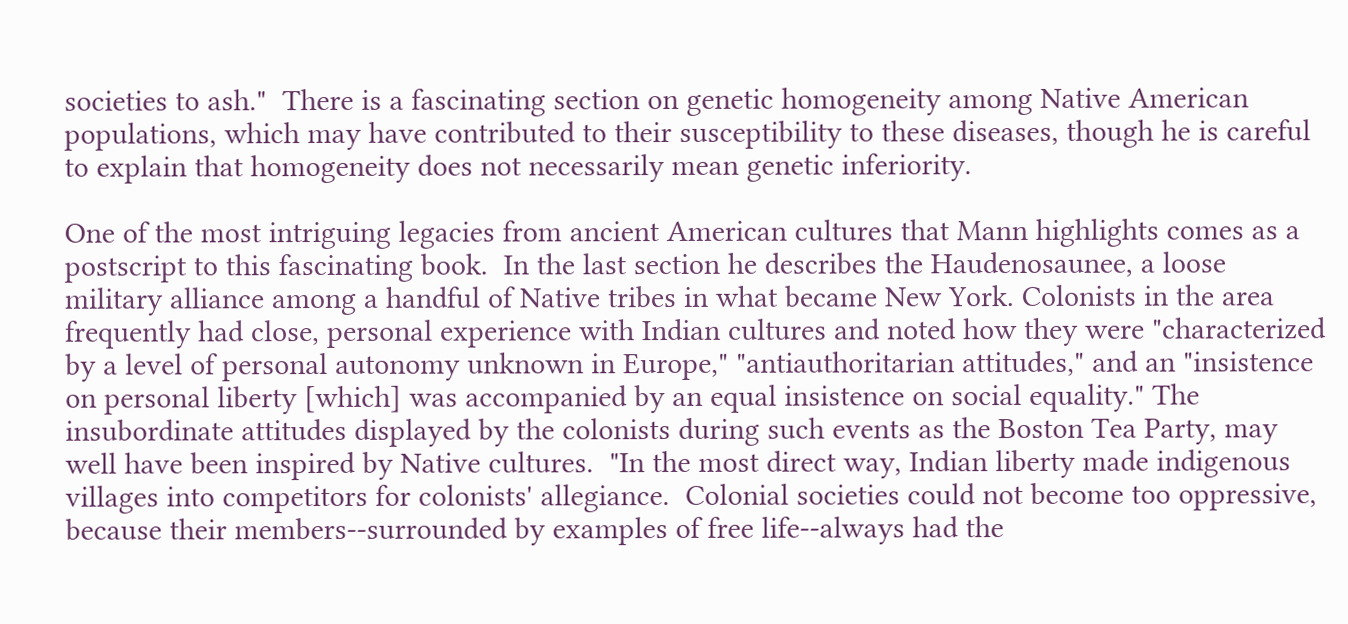societies to ash."  There is a fascinating section on genetic homogeneity among Native American populations, which may have contributed to their susceptibility to these diseases, though he is careful to explain that homogeneity does not necessarily mean genetic inferiority.

One of the most intriguing legacies from ancient American cultures that Mann highlights comes as a postscript to this fascinating book.  In the last section he describes the Haudenosaunee, a loose military alliance among a handful of Native tribes in what became New York. Colonists in the area frequently had close, personal experience with Indian cultures and noted how they were "characterized by a level of personal autonomy unknown in Europe," "antiauthoritarian attitudes," and an "insistence on personal liberty [which] was accompanied by an equal insistence on social equality." The insubordinate attitudes displayed by the colonists during such events as the Boston Tea Party, may well have been inspired by Native cultures.  "In the most direct way, Indian liberty made indigenous villages into competitors for colonists' allegiance.  Colonial societies could not become too oppressive, because their members--surrounded by examples of free life--always had the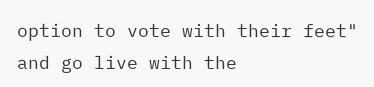option to vote with their feet" and go live with the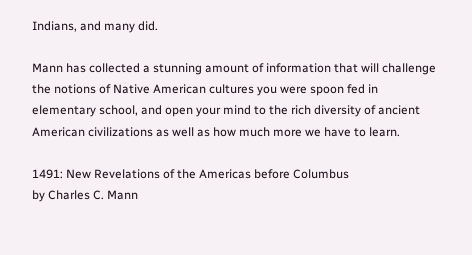Indians, and many did.

Mann has collected a stunning amount of information that will challenge the notions of Native American cultures you were spoon fed in elementary school, and open your mind to the rich diversity of ancient American civilizations as well as how much more we have to learn.

1491: New Revelations of the Americas before Columbus
by Charles C. Mann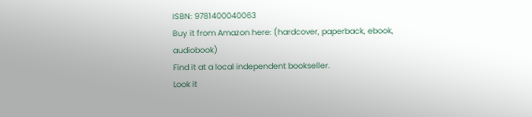ISBN: 9781400040063
Buy it from Amazon here: (hardcover, paperback, ebook, audiobook)
Find it at a local independent bookseller.
Look it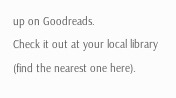up on Goodreads.
Check it out at your local library (find the nearest one here).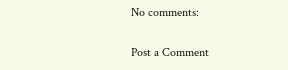No comments:

Post a Comment